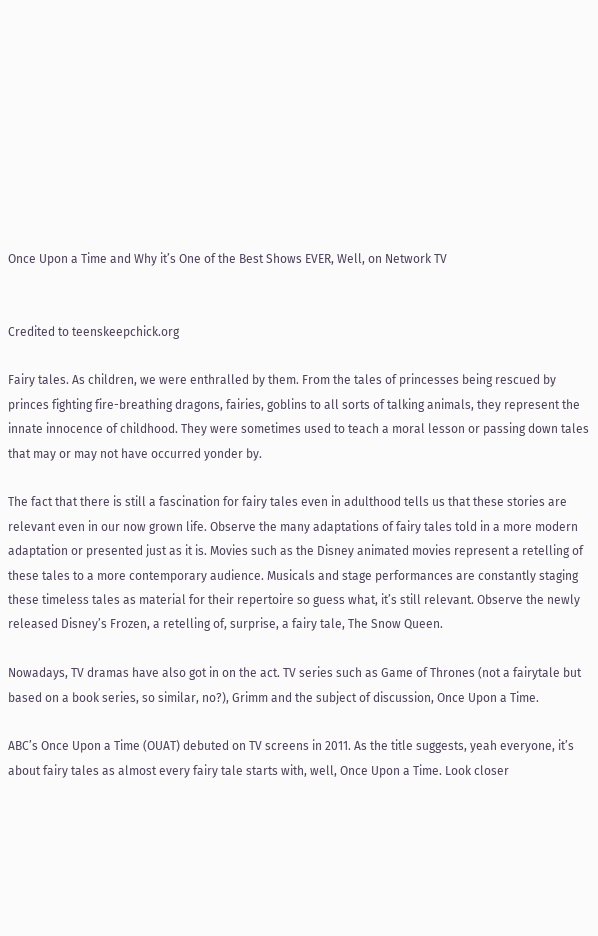Once Upon a Time and Why it’s One of the Best Shows EVER, Well, on Network TV


Credited to teenskeepchick.org

Fairy tales. As children, we were enthralled by them. From the tales of princesses being rescued by princes fighting fire-breathing dragons, fairies, goblins to all sorts of talking animals, they represent the innate innocence of childhood. They were sometimes used to teach a moral lesson or passing down tales that may or may not have occurred yonder by.

The fact that there is still a fascination for fairy tales even in adulthood tells us that these stories are relevant even in our now grown life. Observe the many adaptations of fairy tales told in a more modern adaptation or presented just as it is. Movies such as the Disney animated movies represent a retelling of these tales to a more contemporary audience. Musicals and stage performances are constantly staging these timeless tales as material for their repertoire so guess what, it’s still relevant. Observe the newly released Disney’s Frozen, a retelling of, surprise, a fairy tale, The Snow Queen.

Nowadays, TV dramas have also got in on the act. TV series such as Game of Thrones (not a fairytale but based on a book series, so similar, no?), Grimm and the subject of discussion, Once Upon a Time.

ABC’s Once Upon a Time (OUAT) debuted on TV screens in 2011. As the title suggests, yeah everyone, it’s about fairy tales as almost every fairy tale starts with, well, Once Upon a Time. Look closer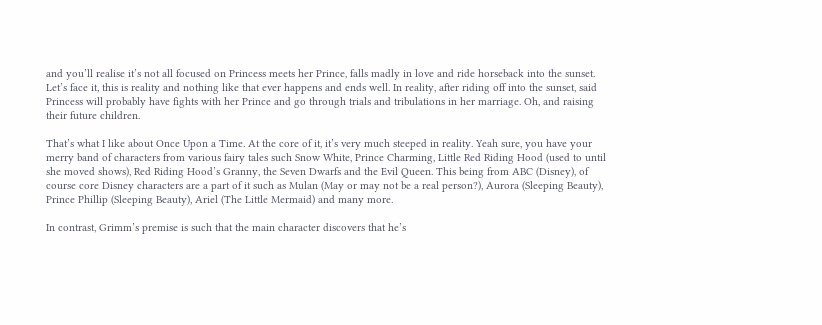and you’ll realise it’s not all focused on Princess meets her Prince, falls madly in love and ride horseback into the sunset. Let’s face it, this is reality and nothing like that ever happens and ends well. In reality, after riding off into the sunset, said Princess will probably have fights with her Prince and go through trials and tribulations in her marriage. Oh, and raising their future children.

That’s what I like about Once Upon a Time. At the core of it, it’s very much steeped in reality. Yeah sure, you have your merry band of characters from various fairy tales such Snow White, Prince Charming, Little Red Riding Hood (used to until she moved shows), Red Riding Hood’s Granny, the Seven Dwarfs and the Evil Queen. This being from ABC (Disney), of course core Disney characters are a part of it such as Mulan (May or may not be a real person?), Aurora (Sleeping Beauty), Prince Phillip (Sleeping Beauty), Ariel (The Little Mermaid) and many more.

In contrast, Grimm’s premise is such that the main character discovers that he’s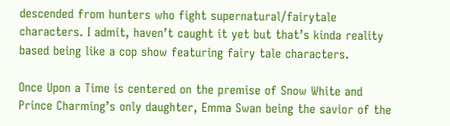descended from hunters who fight supernatural/fairytale characters. I admit, haven’t caught it yet but that’s kinda reality based being like a cop show featuring fairy tale characters.

Once Upon a Time is centered on the premise of Snow White and Prince Charming’s only daughter, Emma Swan being the savior of the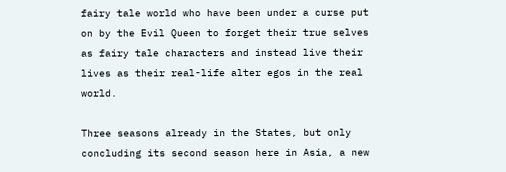fairy tale world who have been under a curse put on by the Evil Queen to forget their true selves as fairy tale characters and instead live their lives as their real-life alter egos in the real world.

Three seasons already in the States, but only concluding its second season here in Asia, a new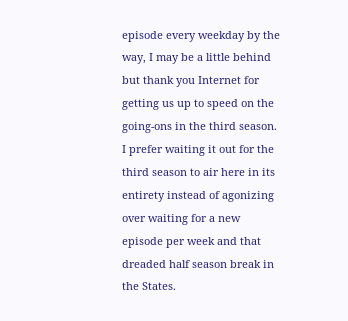episode every weekday by the way, I may be a little behind but thank you Internet for getting us up to speed on the going-ons in the third season. I prefer waiting it out for the third season to air here in its entirety instead of agonizing over waiting for a new episode per week and that dreaded half season break in the States.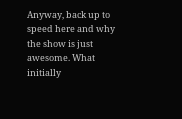Anyway, back up to speed here and why the show is just awesome. What initially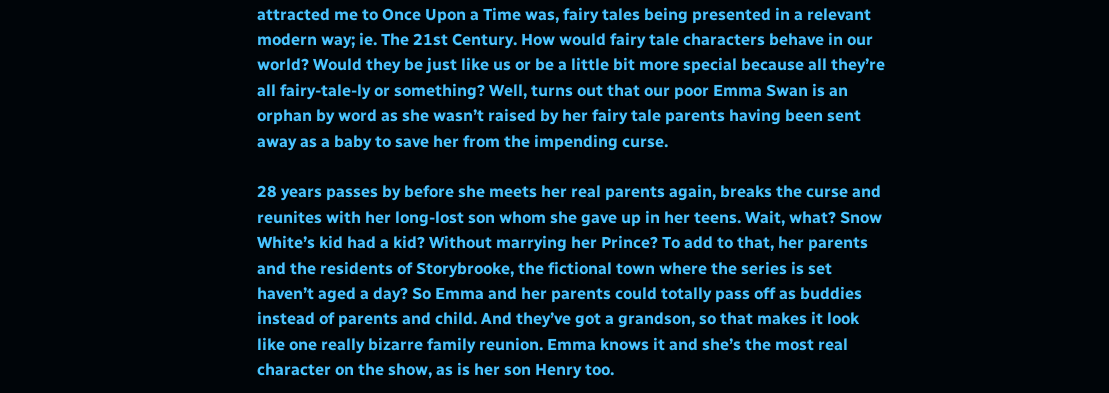attracted me to Once Upon a Time was, fairy tales being presented in a relevant modern way; ie. The 21st Century. How would fairy tale characters behave in our world? Would they be just like us or be a little bit more special because all they’re all fairy-tale-ly or something? Well, turns out that our poor Emma Swan is an orphan by word as she wasn’t raised by her fairy tale parents having been sent away as a baby to save her from the impending curse.

28 years passes by before she meets her real parents again, breaks the curse and reunites with her long-lost son whom she gave up in her teens. Wait, what? Snow White’s kid had a kid? Without marrying her Prince? To add to that, her parents and the residents of Storybrooke, the fictional town where the series is set haven’t aged a day? So Emma and her parents could totally pass off as buddies instead of parents and child. And they’ve got a grandson, so that makes it look like one really bizarre family reunion. Emma knows it and she’s the most real character on the show, as is her son Henry too.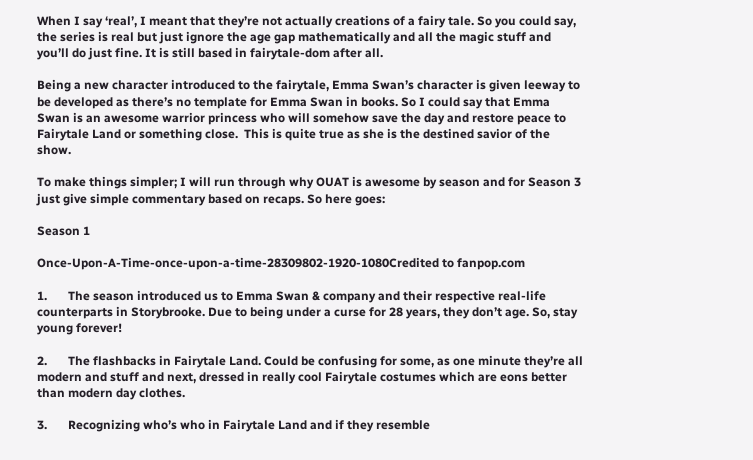When I say ‘real’, I meant that they’re not actually creations of a fairy tale. So you could say, the series is real but just ignore the age gap mathematically and all the magic stuff and you’ll do just fine. It is still based in fairytale-dom after all.

Being a new character introduced to the fairytale, Emma Swan’s character is given leeway to be developed as there’s no template for Emma Swan in books. So I could say that Emma Swan is an awesome warrior princess who will somehow save the day and restore peace to Fairytale Land or something close.  This is quite true as she is the destined savior of the show.

To make things simpler; I will run through why OUAT is awesome by season and for Season 3 just give simple commentary based on recaps. So here goes:

Season 1

Once-Upon-A-Time-once-upon-a-time-28309802-1920-1080Credited to fanpop.com

1.       The season introduced us to Emma Swan & company and their respective real-life counterparts in Storybrooke. Due to being under a curse for 28 years, they don’t age. So, stay young forever!

2.       The flashbacks in Fairytale Land. Could be confusing for some, as one minute they’re all modern and stuff and next, dressed in really cool Fairytale costumes which are eons better than modern day clothes.

3.       Recognizing who’s who in Fairytale Land and if they resemble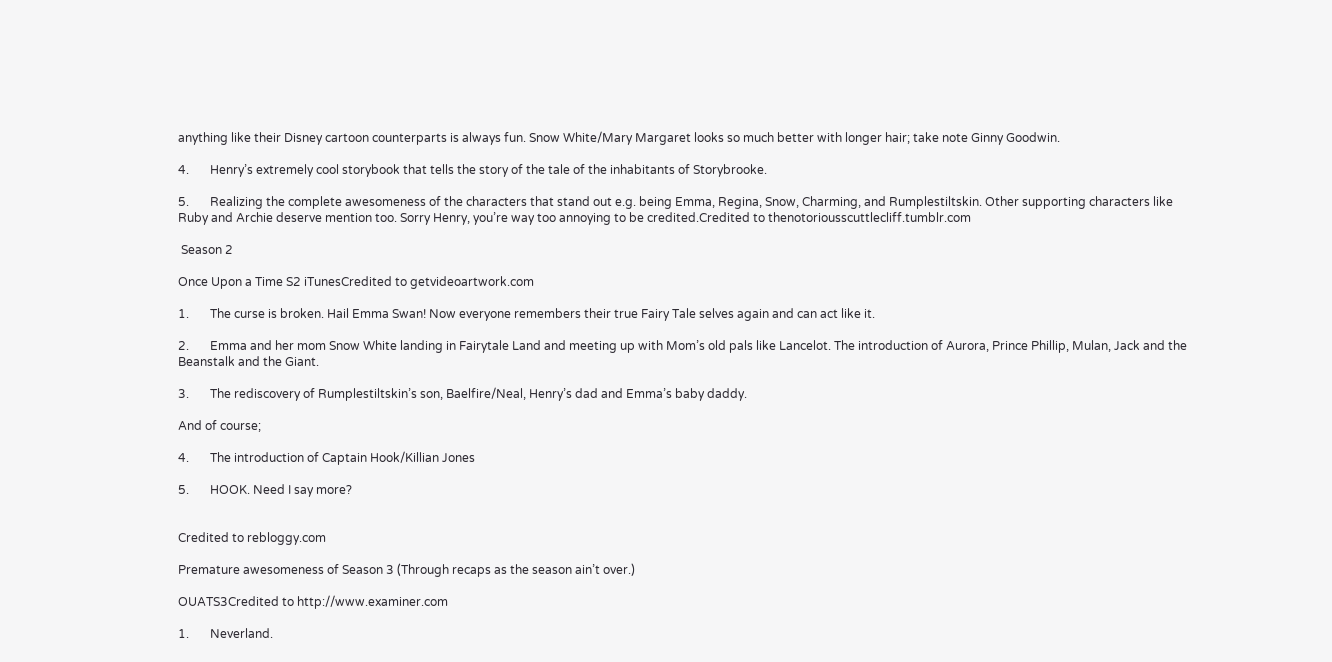anything like their Disney cartoon counterparts is always fun. Snow White/Mary Margaret looks so much better with longer hair; take note Ginny Goodwin.

4.       Henry’s extremely cool storybook that tells the story of the tale of the inhabitants of Storybrooke.

5.       Realizing the complete awesomeness of the characters that stand out e.g. being Emma, Regina, Snow, Charming, and Rumplestiltskin. Other supporting characters like Ruby and Archie deserve mention too. Sorry Henry, you’re way too annoying to be credited.Credited to thenotoriousscuttlecliff.tumblr.com

 Season 2

Once Upon a Time S2 iTunesCredited to getvideoartwork.com

1.       The curse is broken. Hail Emma Swan! Now everyone remembers their true Fairy Tale selves again and can act like it.

2.       Emma and her mom Snow White landing in Fairytale Land and meeting up with Mom’s old pals like Lancelot. The introduction of Aurora, Prince Phillip, Mulan, Jack and the Beanstalk and the Giant.

3.       The rediscovery of Rumplestiltskin’s son, Baelfire/Neal, Henry’s dad and Emma’s baby daddy.

And of course;

4.       The introduction of Captain Hook/Killian Jones

5.       HOOK. Need I say more?


Credited to rebloggy.com

Premature awesomeness of Season 3 (Through recaps as the season ain’t over.)

OUATS3Credited to http://www.examiner.com

1.       Neverland.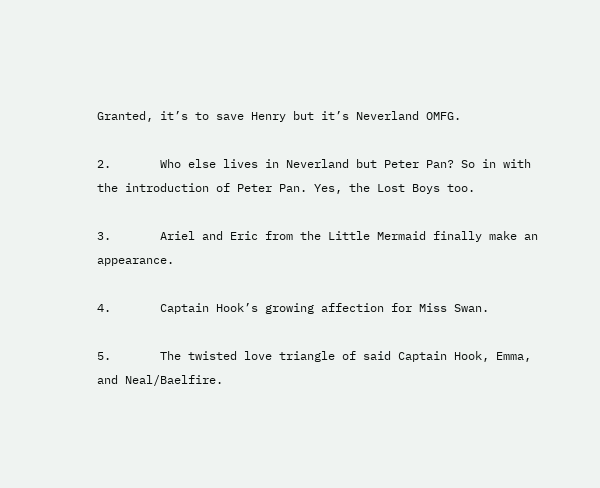Granted, it’s to save Henry but it’s Neverland OMFG.

2.       Who else lives in Neverland but Peter Pan? So in with the introduction of Peter Pan. Yes, the Lost Boys too.

3.       Ariel and Eric from the Little Mermaid finally make an appearance.

4.       Captain Hook’s growing affection for Miss Swan.

5.       The twisted love triangle of said Captain Hook, Emma, and Neal/Baelfire.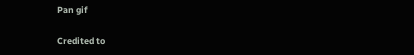Pan gif

Credited to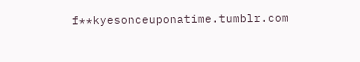f**kyesonceuponatime.tumblr.com